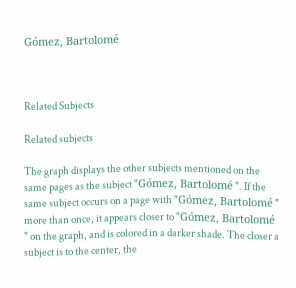Gómez, Bartolomé



Related Subjects

Related subjects

The graph displays the other subjects mentioned on the same pages as the subject "Gómez, Bartolomé ". If the same subject occurs on a page with "Gómez, Bartolomé " more than once, it appears closer to "Gómez, Bartolomé " on the graph, and is colored in a darker shade. The closer a subject is to the center, the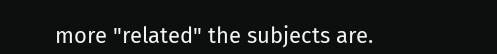more "related" the subjects are.